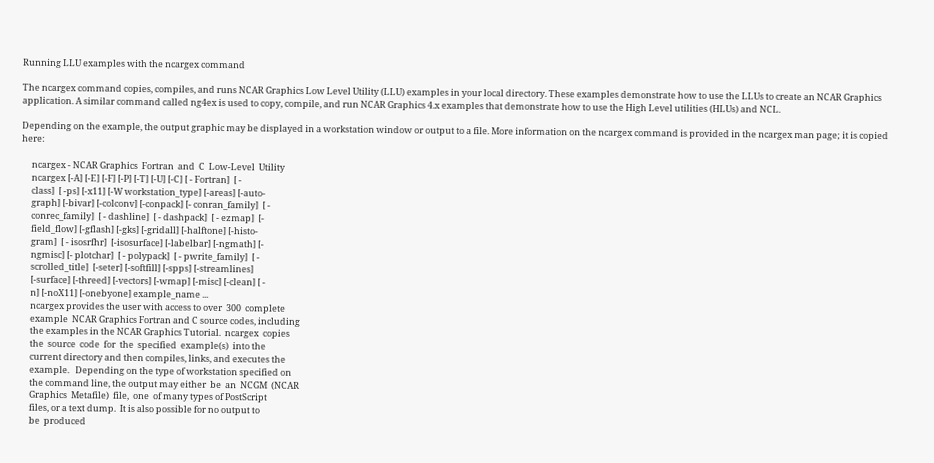Running LLU examples with the ncargex command

The ncargex command copies, compiles, and runs NCAR Graphics Low Level Utility (LLU) examples in your local directory. These examples demonstrate how to use the LLUs to create an NCAR Graphics application. A similar command called ng4ex is used to copy, compile, and run NCAR Graphics 4.x examples that demonstrate how to use the High Level utilities (HLUs) and NCL.

Depending on the example, the output graphic may be displayed in a workstation window or output to a file. More information on the ncargex command is provided in the ncargex man page; it is copied here:

     ncargex - NCAR Graphics  Fortran  and  C  Low-Level  Utility
     ncargex [-A] [-E] [-F] [-P] [-T] [-U] [-C] [ - Fortran]  [ -
     class]  [ -ps] [-x11] [-W workstation_type] [-areas] [-auto-
     graph] [-bivar] [-colconv] [-conpack] [- conran_family]  [ -
     conrec_family]  [ - dashline]  [ - dashpack]  [ - ezmap]  [-
     field_flow] [-gflash] [-gks] [-gridall] [-halftone] [-histo-
     gram]  [ - isosrfhr]  [-isosurface] [-labelbar] [-ngmath] [-
     ngmisc] [- plotchar]  [ - polypack]  [ - pwrite_family]  [ -
     scrolled_title]  [-seter] [-softfill] [-spps] [-streamlines]
     [-surface] [-threed] [-vectors] [-wmap] [-misc] [-clean] [ -
     n] [-noX11] [-onebyone] example_name ...
     ncargex provides the user with access to over  300  complete
     example  NCAR Graphics Fortran and C source codes, including
     the examples in the NCAR Graphics Tutorial.  ncargex  copies
     the  source  code  for  the  specified  example(s)  into the
     current directory and then compiles, links, and executes the
     example.   Depending on the type of workstation specified on
     the command line, the output may either  be  an  NCGM  (NCAR
     Graphics  Metafile)  file,  one  of many types of PostScript
     files, or a text dump.  It is also possible for no output to
     be  produced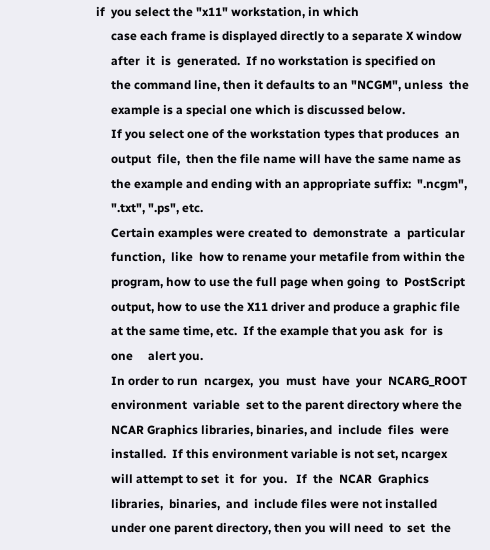if  you select the "x11" workstation, in which
     case each frame is displayed directly to a separate X window
     after  it  is  generated.  If no workstation is specified on
     the command line, then it defaults to an "NCGM", unless  the
     example is a special one which is discussed below.
     If you select one of the workstation types that produces  an
     output  file,  then the file name will have the same name as
     the example and ending with an appropriate suffix:  ".ncgm",
     ".txt", ".ps", etc.
     Certain examples were created to  demonstrate  a  particular
     function,  like  how to rename your metafile from within the
     program, how to use the full page when going  to  PostScript
     output, how to use the X11 driver and produce a graphic file
     at the same time, etc.  If the example that you ask  for  is
     one     alert you.
     In order to run  ncargex,  you  must  have  your  NCARG_ROOT
     environment  variable  set to the parent directory where the
     NCAR Graphics libraries, binaries, and  include  files  were
     installed.  If this environment variable is not set, ncargex
     will attempt to set  it  for  you.   If  the  NCAR  Graphics
     libraries,  binaries,  and  include files were not installed
     under one parent directory, then you will need  to  set  the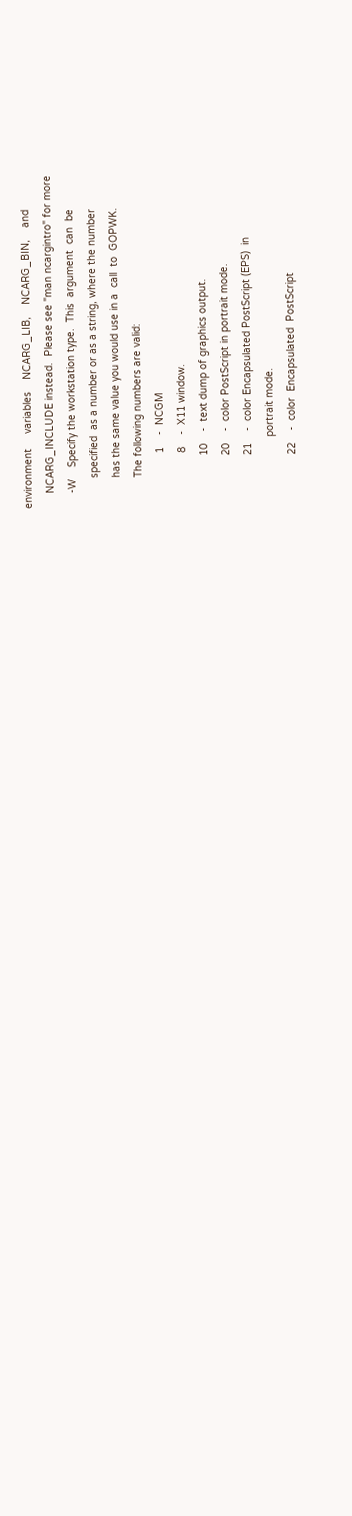environment     variables    NCARG_LIB,    NCARG_BIN,    and
     NCARG_INCLUDE instead.  Please see "man ncargintro" for more
     -W    Specify the workstation type.  This  argument  can  be
          specified  as a number or as a string, where the number
          has the same value you would use in a  call  to  GOPWK.
          The following numbers are valid:
                  1    -  NCGM
                  8    -  X11 window.
                 10    -  text dump of graphics output.
                 20    -  color PostScript in portrait mode.
                 21    -  color Encapsulated PostScript (EPS)  in
                       portrait mode.
                 22    -  color  Encapsulated  PostScript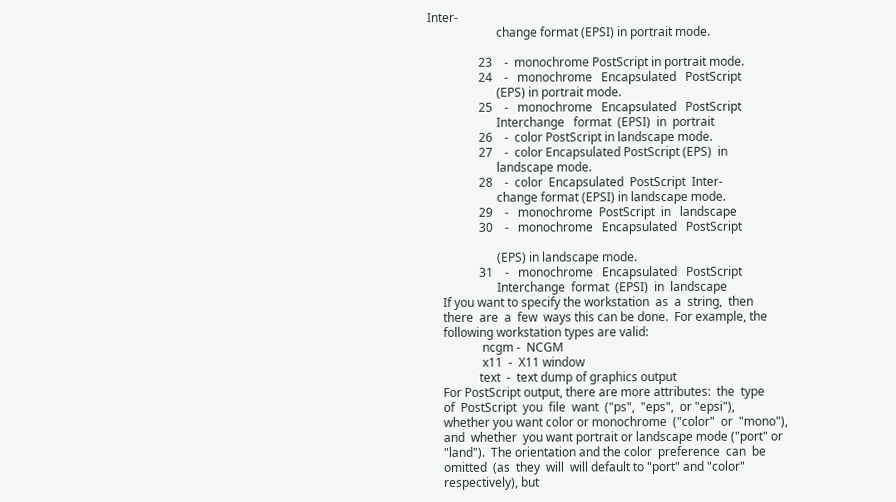Inter-
                       change format (EPSI) in portrait mode.

                 23    -  monochrome PostScript in portrait mode.
                 24    -   monochrome   Encapsulated   PostScript
                       (EPS) in portrait mode.
                 25    -   monochrome   Encapsulated   PostScript
                       Interchange   format  (EPSI)  in  portrait
                 26    -  color PostScript in landscape mode.
                 27    -  color Encapsulated PostScript (EPS)  in
                       landscape mode.
                 28    -  color  Encapsulated  PostScript  Inter-
                       change format (EPSI) in landscape mode.
                 29    -   monochrome  PostScript  in   landscape
                 30    -   monochrome   Encapsulated   PostScript

                       (EPS) in landscape mode.
                 31    -   monochrome   Encapsulated   PostScript
                       Interchange  format  (EPSI)  in  landscape
     If you want to specify the workstation  as  a  string,  then
     there  are  a  few  ways this can be done.  For example, the
     following workstation types are valid:
                  ncgm -  NCGM
                  x11  -  X11 window
                 text  -  text dump of graphics output
     For PostScript output, there are more attributes:  the  type
     of  PostScript  you  file  want  ("ps",  "eps",  or "epsi"),
     whether you want color or monochrome  ("color"  or  "mono"),
     and  whether  you want portrait or landscape mode ("port" or
     "land").  The orientation and the color  preference  can  be
     omitted  (as  they  will  will default to "port" and "color"
     respectively), but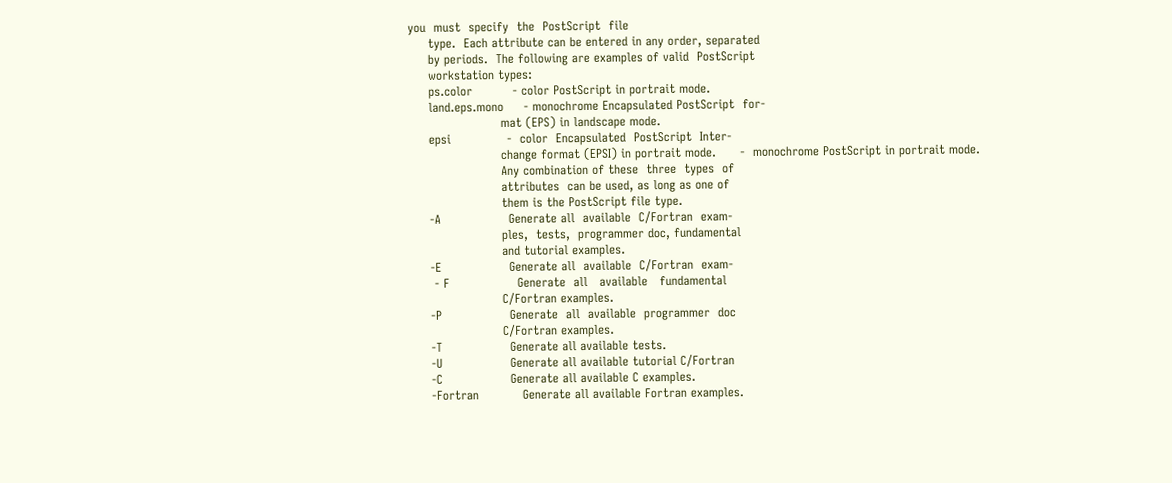you  must  specify  the  PostScript  file
     type.  Each attribute can be entered in any order, separated
     by periods.  The following are examples of valid  PostScript
     workstation types:
     ps.color          - color PostScript in portrait mode.
     land.eps.mono     - monochrome Encapsulated PostScript  for-
                       mat (EPS) in landscape mode.
     epsi              -  color  Encapsulated  PostScript  Inter-
                       change format (EPSI) in portrait mode.      -  monochrome PostScript in portrait mode.
                       Any combination of these  three  types  of
                       attributes  can be used, as long as one of
                       them is the PostScript file type.
     -A                 Generate all  available  C/Fortran  exam-
                       ples,  tests,  programmer doc, fundamental
                       and tutorial examples.
     -E                 Generate all  available  C/Fortran  exam-
      - F                 Generate  all   available   fundamental
                       C/Fortran examples.
     -P                 Generate  all  available  programmer  doc
                       C/Fortran examples.
     -T                 Generate all available tests.
     -U                 Generate all available tutorial C/Fortran
     -C                 Generate all available C examples.
     -Fortran           Generate all available Fortran examples.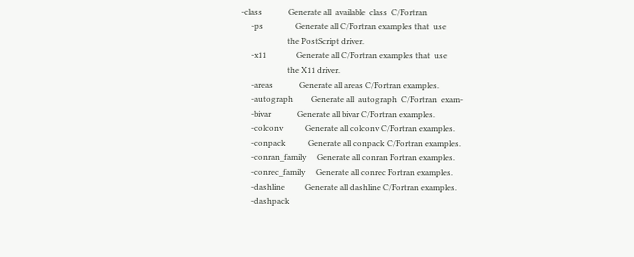-class             Generate all  available  class  C/Fortran
     -ps                Generate all C/Fortran examples that  use
                       the PostScript driver.
     -x11               Generate all C/Fortran examples that  use
                       the X11 driver.
     -areas             Generate all areas C/Fortran examples.
     -autograph         Generate all  autograph  C/Fortran  exam-
     -bivar             Generate all bivar C/Fortran examples.
     -colconv           Generate all colconv C/Fortran examples.
     -conpack           Generate all conpack C/Fortran examples.
     -conran_family     Generate all conran Fortran examples.
     -conrec_family     Generate all conrec Fortran examples.
     -dashline          Generate all dashline C/Fortran examples.
     -dashpack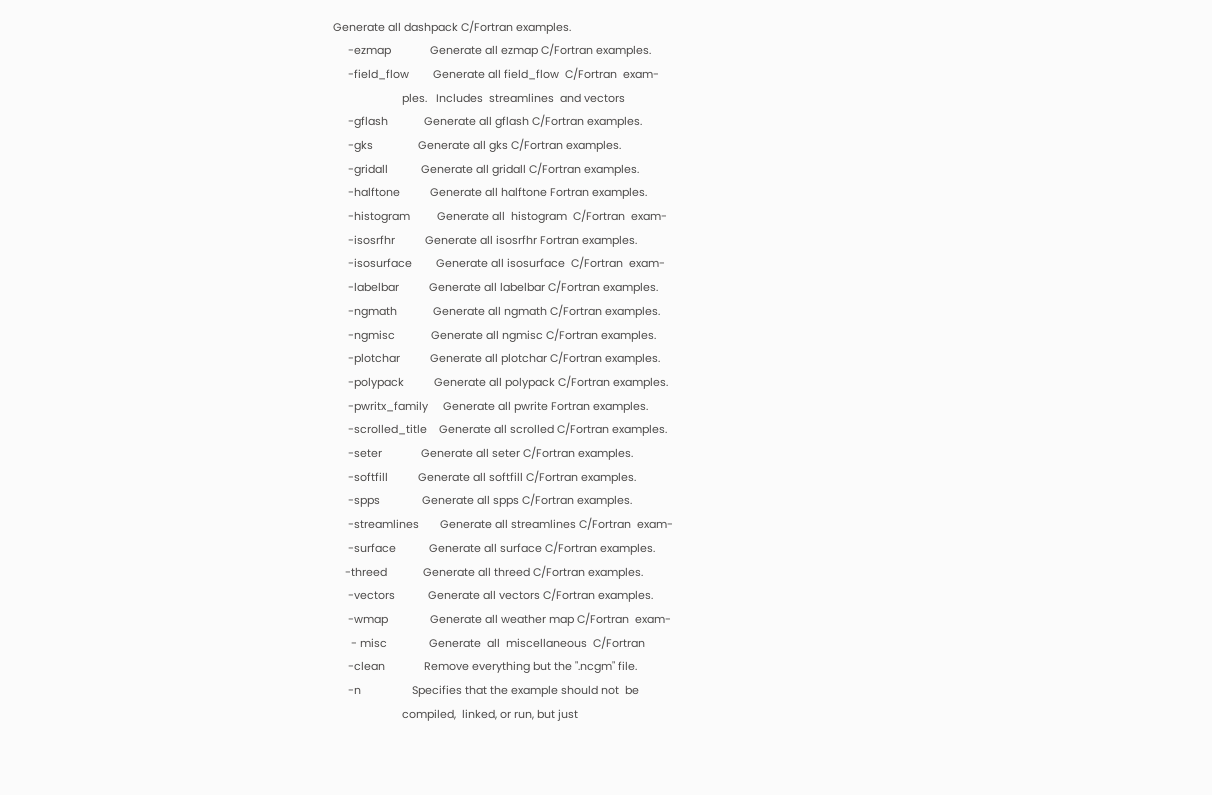Generate all dashpack C/Fortran examples.
     -ezmap             Generate all ezmap C/Fortran examples.
     -field_flow        Generate all field_flow  C/Fortran  exam-
                       ples.   Includes  streamlines  and vectors
     -gflash            Generate all gflash C/Fortran examples.
     -gks               Generate all gks C/Fortran examples.
     -gridall           Generate all gridall C/Fortran examples.
     -halftone          Generate all halftone Fortran examples.
     -histogram         Generate all  histogram  C/Fortran  exam-
     -isosrfhr          Generate all isosrfhr Fortran examples.
     -isosurface        Generate all isosurface  C/Fortran  exam-
     -labelbar          Generate all labelbar C/Fortran examples.
     -ngmath            Generate all ngmath C/Fortran examples.
     -ngmisc            Generate all ngmisc C/Fortran examples.
     -plotchar          Generate all plotchar C/Fortran examples.
     -polypack          Generate all polypack C/Fortran examples.
     -pwritx_family     Generate all pwrite Fortran examples.
     -scrolled_title    Generate all scrolled C/Fortran examples.
     -seter             Generate all seter C/Fortran examples.
     -softfill          Generate all softfill C/Fortran examples.
     -spps              Generate all spps C/Fortran examples.
     -streamlines       Generate all streamlines C/Fortran  exam-
     -surface           Generate all surface C/Fortran examples.
    -threed            Generate all threed C/Fortran examples.
     -vectors           Generate all vectors C/Fortran examples.
     -wmap              Generate all weather map C/Fortran  exam-
      - misc              Generate  all  miscellaneous  C/Fortran
     -clean             Remove everything but the ".ncgm" file.
     -n                 Specifies that the example should not  be
                       compiled,  linked, or run, but just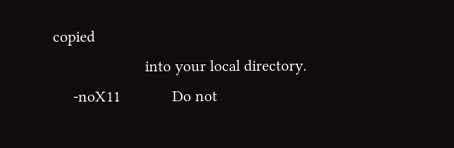copied
                       into your local directory.
     -noX11             Do not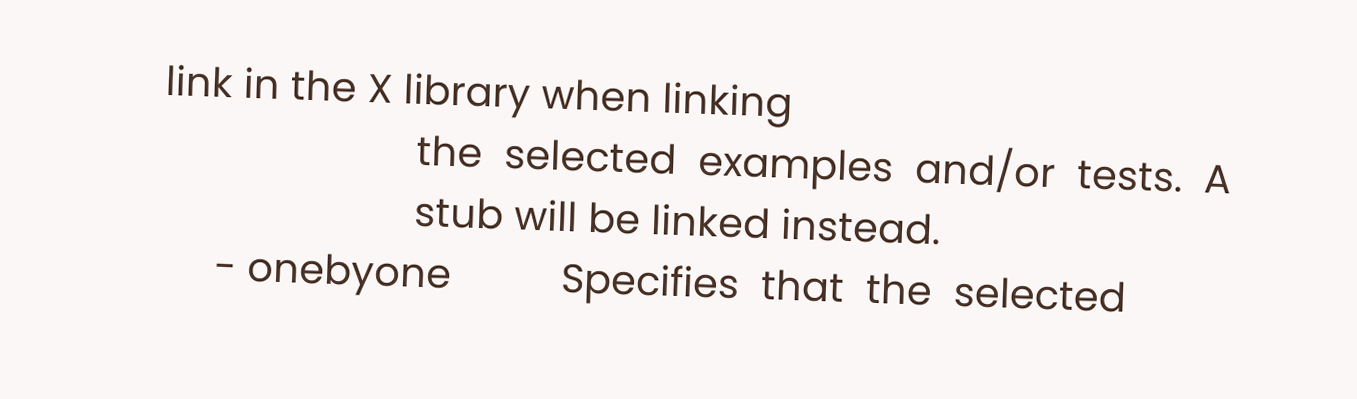link in the X library when linking
                       the  selected  examples  and/or  tests.  A
                       stub will be linked instead.
     - onebyone          Specifies  that  the  selected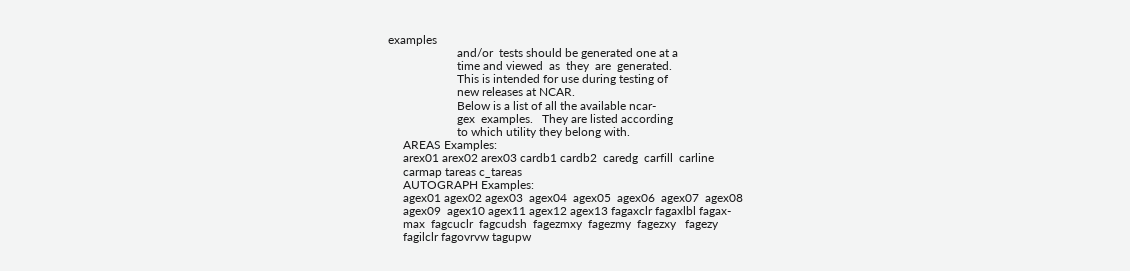examples
                       and/or  tests should be generated one at a
                       time and viewed  as  they  are  generated.
                       This is intended for use during testing of
                       new releases at NCAR.
                       Below is a list of all the available ncar-
                       gex  examples.   They are listed according
                       to which utility they belong with.
     AREAS Examples:
     arex01 arex02 arex03 cardb1 cardb2  caredg  carfill  carline
     carmap tareas c_tareas
     AUTOGRAPH Examples:
     agex01 agex02 agex03  agex04  agex05  agex06  agex07  agex08
     agex09  agex10 agex11 agex12 agex13 fagaxclr fagaxlbl fagax-
     max  fagcuclr  fagcudsh  fagezmxy  fagezmy  fagezxy   fagezy
     fagilclr fagovrvw tagupw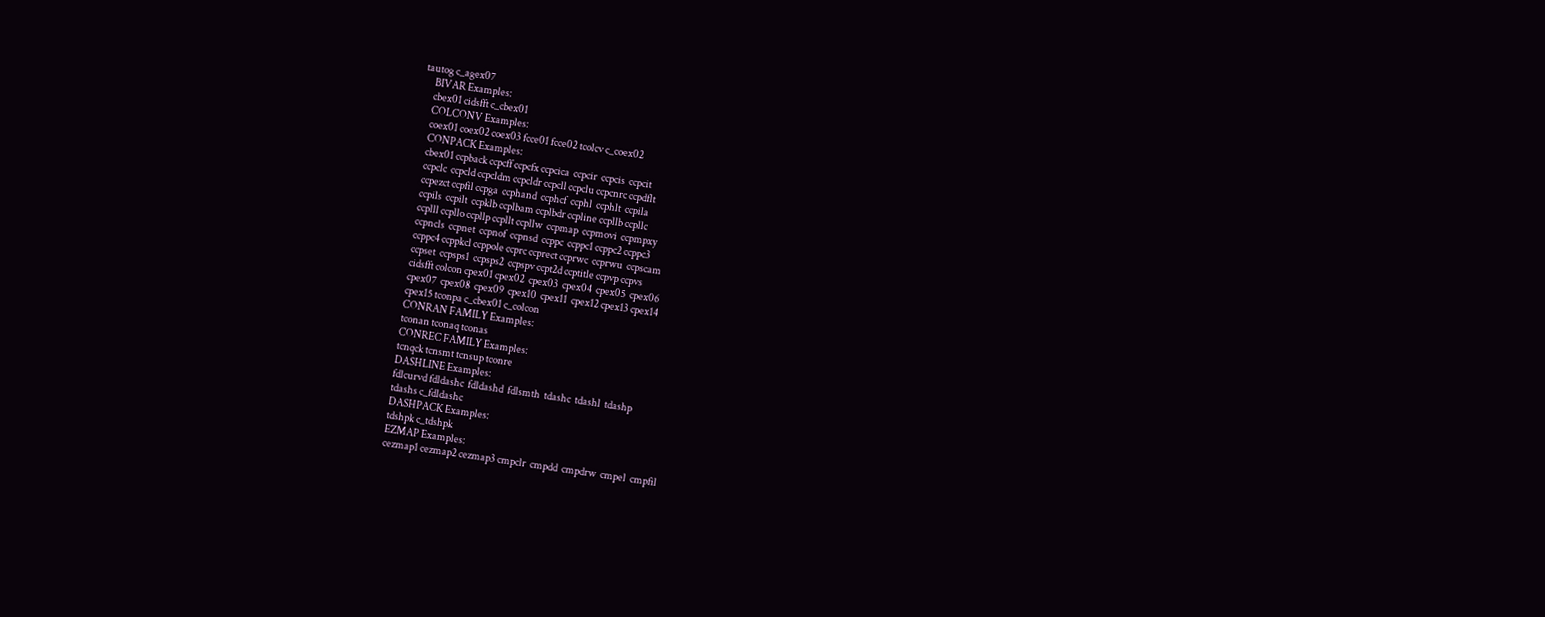tautog c_agex07
     BIVAR Examples:
     cbex01 cidsfft c_cbex01
     COLCONV Examples:
     coex01 coex02 coex03 fcce01 fcce02 tcolcv c_coex02
     CONPACK Examples:
     cbex01 ccpback ccpcff ccpcfx ccpcica  ccpcir  ccpcis  ccpcit
     ccpclc  ccpcld ccpcldm ccpcldr ccpcll ccpclu ccpcnrc ccpdflt
     ccpezct ccpfil ccpga  ccphand  ccphcf  ccphl  ccphlt  ccpila
     ccpils  ccpilt  ccpklb ccplbam ccplbdr ccpline ccpllb ccpllc
     ccplll ccpllo ccpllp ccpllt ccpllw  ccpmap  ccpmovi  ccpmpxy
     ccpncls  ccpnet  ccpnof  ccpnsd  ccppc  ccppc1 ccppc2 ccppc3
     ccppc4 ccppkcl ccppole ccprc ccprect ccprwc  ccprwu  ccpscam
     ccpset  ccpsps1  ccpsps2  ccpspv ccpt2d ccptitle ccpvp ccpvs
     cidsfft colcon cpex01 cpex02  cpex03  cpex04  cpex05  cpex06
     cpex07  cpex08  cpex09  cpex10  cpex11  cpex12 cpex13 cpex14
     cpex15 tconpa c_cbex01 c_colcon
     CONRAN FAMILY Examples:
     tconan tconaq tconas
     CONREC FAMILY Examples:
     tcnqck tcnsmt tcnsup tconre
     DASHLINE Examples:
     fdlcurvd fdldashc  fdldashd  fdlsmth  tdashc  tdashl  tdashp
     tdashs c_fdldashc
     DASHPACK Examples:
     tdshpk c_tdshpk
     EZMAP Examples:
     cezmap1 cezmap2 cezmap3 cmpclr  cmpdd  cmpdrw  cmpel  cmpfil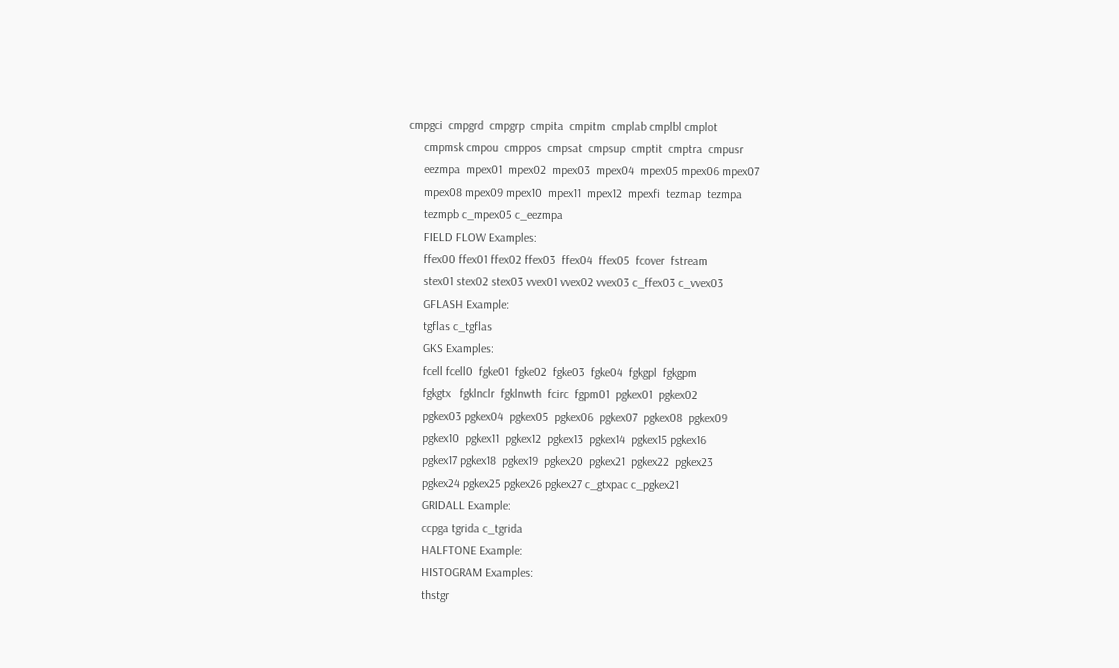cmpgci  cmpgrd  cmpgrp  cmpita  cmpitm  cmplab cmplbl cmplot
     cmpmsk cmpou  cmppos  cmpsat  cmpsup  cmptit  cmptra  cmpusr
     eezmpa  mpex01  mpex02  mpex03  mpex04  mpex05 mpex06 mpex07
     mpex08 mpex09 mpex10  mpex11  mpex12  mpexfi  tezmap  tezmpa
     tezmpb c_mpex05 c_eezmpa
     FIELD FLOW Examples:
     ffex00 ffex01 ffex02 ffex03  ffex04  ffex05  fcover  fstream
     stex01 stex02 stex03 vvex01 vvex02 vvex03 c_ffex03 c_vvex03
     GFLASH Example:
     tgflas c_tgflas
     GKS Examples:
     fcell fcell0  fgke01  fgke02  fgke03  fgke04  fgkgpl  fgkgpm
     fgkgtx   fgklnclr  fgklnwth  fcirc  fgpm01  pgkex01  pgkex02
     pgkex03 pgkex04  pgkex05  pgkex06  pgkex07  pgkex08  pgkex09
     pgkex10  pgkex11  pgkex12  pgkex13  pgkex14  pgkex15 pgkex16
     pgkex17 pgkex18  pgkex19  pgkex20  pgkex21  pgkex22  pgkex23
     pgkex24 pgkex25 pgkex26 pgkex27 c_gtxpac c_pgkex21
     GRIDALL Example:
     ccpga tgrida c_tgrida
     HALFTONE Example:
     HISTOGRAM Examples:
     thstgr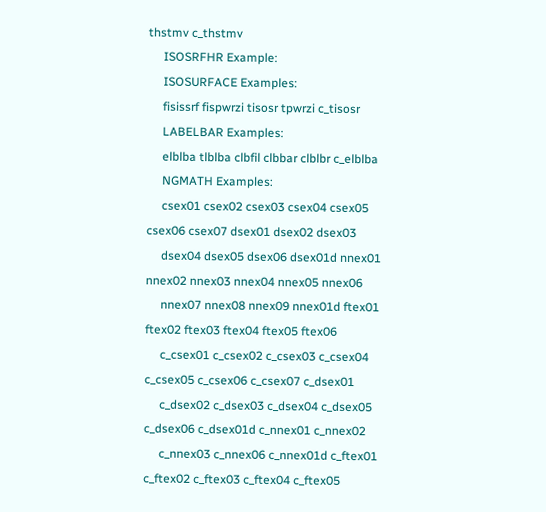thstmv c_thstmv
     ISOSRFHR Example:
     ISOSURFACE Examples:
     fisissrf fispwrzi tisosr tpwrzi c_tisosr
     LABELBAR Examples:
     elblba tlblba clbfil clbbar clblbr c_elblba
     NGMATH Examples:
     csex01 csex02 csex03 csex04 csex05 csex06 csex07 dsex01 dsex02 dsex03
     dsex04 dsex05 dsex06 dsex01d nnex01 nnex02 nnex03 nnex04 nnex05 nnex06
     nnex07 nnex08 nnex09 nnex01d ftex01 ftex02 ftex03 ftex04 ftex05 ftex06
     c_csex01 c_csex02 c_csex03 c_csex04 c_csex05 c_csex06 c_csex07 c_dsex01
     c_dsex02 c_dsex03 c_dsex04 c_dsex05 c_dsex06 c_dsex01d c_nnex01 c_nnex02
     c_nnex03 c_nnex06 c_nnex01d c_ftex01 c_ftex02 c_ftex03 c_ftex04 c_ftex05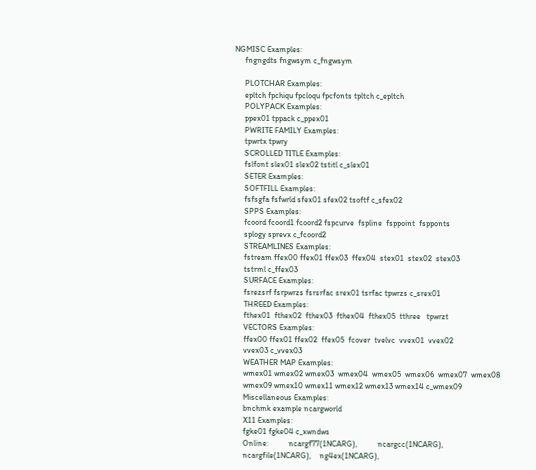NGMISC Examples:
     fngngdts fngwsym c_fngwsym

     PLOTCHAR Examples:
     epltch fpchiqu fpcloqu fpcfonts tpltch c_epltch
     POLYPACK Examples:
     ppex01 tppack c_ppex01
     PWRITE FAMILY Examples:
     tpwrtx tpwry
     SCROLLED TITLE Examples:
     fslfont slex01 slex02 tstitl c_slex01
     SETER Examples:
     SOFTFILL Examples:
     fsfsgfa fsfwrld sfex01 sfex02 tsoftf c_sfex02
     SPPS Examples:
     fcoord fcoord1 fcoord2 fspcurve  fspline  fsppoint  fspponts
     splogy sprevx c_fcoord2
     STREAMLINES Examples:
     fstream ffex00 ffex01 ffex03  ffex04  stex01  stex02  stex03
     tstrml c_ffex03
     SURFACE Examples:
     fsrezsrf fsrpwrzs fsrsrfac srex01 tsrfac tpwrzs c_srex01
     THREED Examples:
     fthex01  fthex02  fthex03  fthex04  fthex05  tthree   tpwrzt
     VECTORS Examples:
     ffex00 ffex01 ffex02  ffex05  fcover  tvelvc  vvex01  vvex02
     vvex03 c_vvex03
     WEATHER MAP Examples:
     wmex01 wmex02 wmex03  wmex04  wmex05  wmex06  wmex07  wmex08
     wmex09 wmex10 wmex11 wmex12 wmex13 wmex14 c_wmex09
     Miscellaneous Examples:
     bnchmk example ncargworld
     X11 Examples:
     fgke01 fgke04 c_xwndws
     Online:          ncargf77(1NCARG),          ncargcc(1NCARG),
     ncargfile(1NCARG),    ng4ex(1NCARG),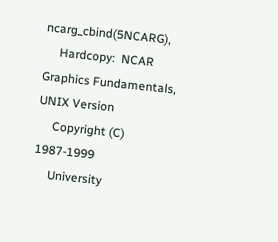ncarg_cbind(5NCARG),
     Hardcopy:  NCAR Graphics Fundamentals, UNIX Version
     Copyright (C) 1987-1999
     University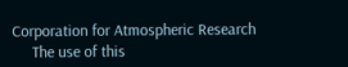Corporation for Atmospheric Research
     The use of this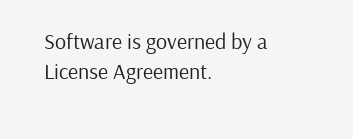Software is governed by a License Agreement.